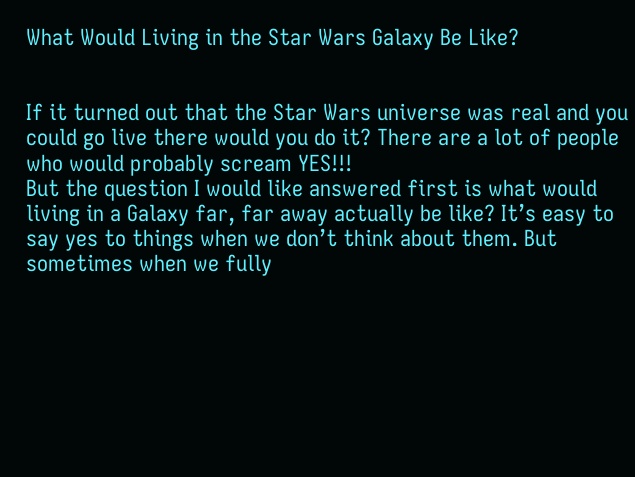What Would Living in the Star Wars Galaxy Be Like?


If it turned out that the Star Wars universe was real and you could go live there would you do it? There are a lot of people who would probably scream YES!!!
But the question I would like answered first is what would living in a Galaxy far, far away actually be like? It’s easy to say yes to things when we don’t think about them. But sometimes when we fully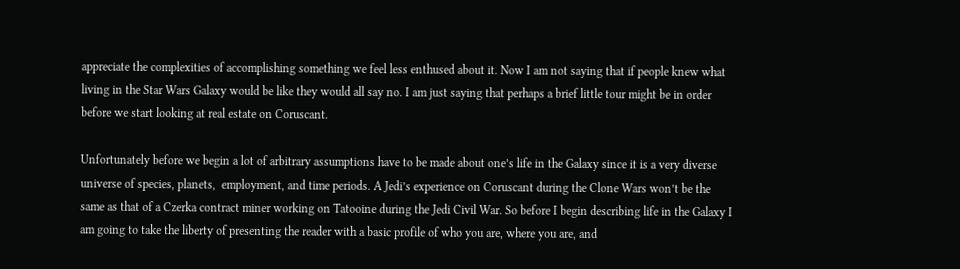appreciate the complexities of accomplishing something we feel less enthused about it. Now I am not saying that if people knew what living in the Star Wars Galaxy would be like they would all say no. I am just saying that perhaps a brief little tour might be in order before we start looking at real estate on Coruscant.

Unfortunately before we begin a lot of arbitrary assumptions have to be made about one’s life in the Galaxy since it is a very diverse universe of species, planets,  employment, and time periods. A Jedi’s experience on Coruscant during the Clone Wars won’t be the same as that of a Czerka contract miner working on Tatooine during the Jedi Civil War. So before I begin describing life in the Galaxy I am going to take the liberty of presenting the reader with a basic profile of who you are, where you are, and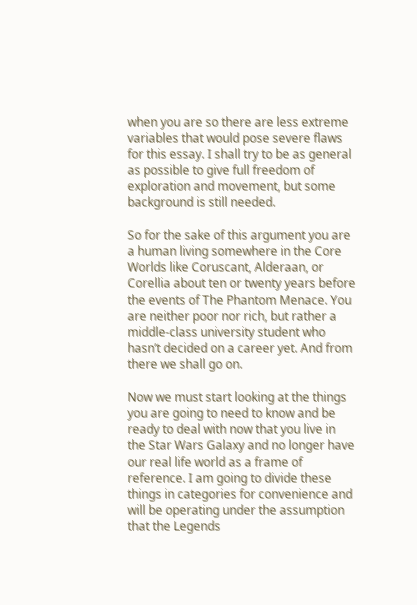when you are so there are less extreme variables that would pose severe flaws for this essay. I shall try to be as general as possible to give full freedom of exploration and movement, but some background is still needed.

So for the sake of this argument you are a human living somewhere in the Core Worlds like Coruscant, Alderaan, or Corellia about ten or twenty years before the events of The Phantom Menace. You are neither poor nor rich, but rather a middle-class university student who hasn’t decided on a career yet. And from there we shall go on.

Now we must start looking at the things you are going to need to know and be ready to deal with now that you live in the Star Wars Galaxy and no longer have our real life world as a frame of reference. I am going to divide these things in categories for convenience and will be operating under the assumption that the Legends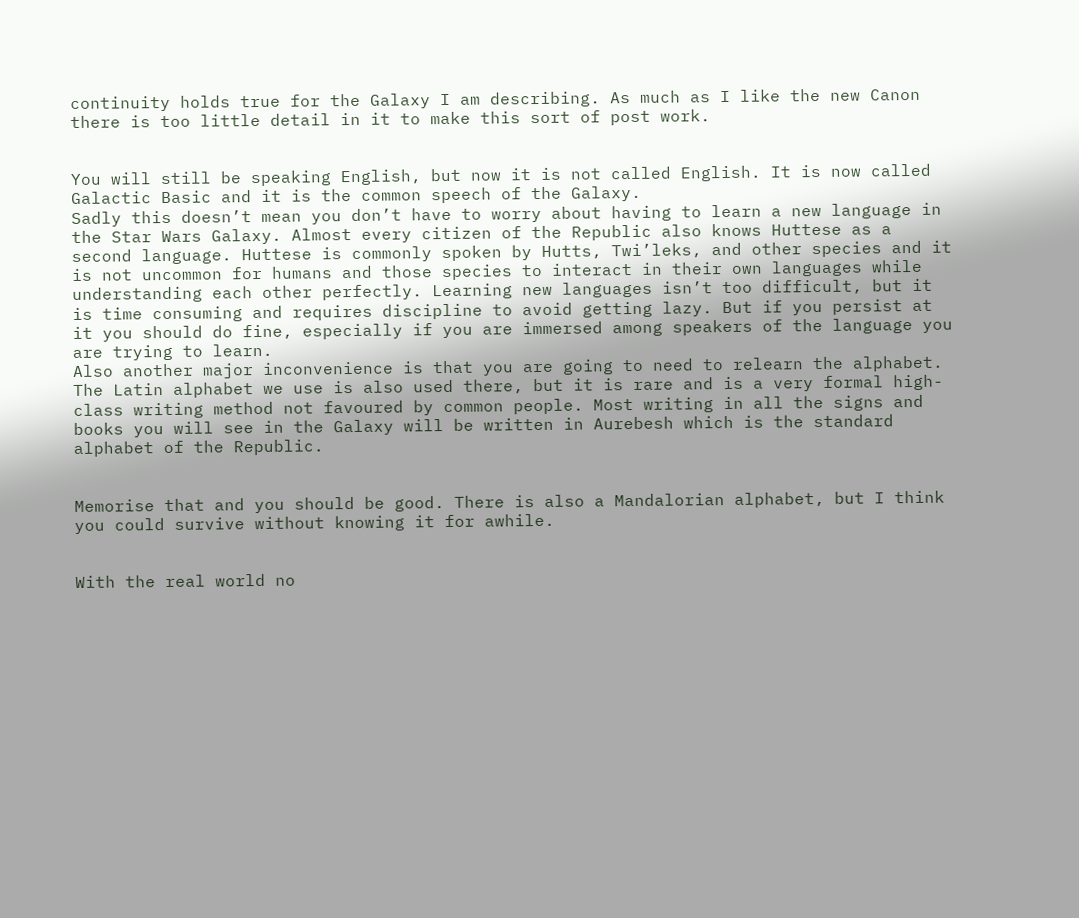continuity holds true for the Galaxy I am describing. As much as I like the new Canon there is too little detail in it to make this sort of post work.


You will still be speaking English, but now it is not called English. It is now called Galactic Basic and it is the common speech of the Galaxy.
Sadly this doesn’t mean you don’t have to worry about having to learn a new language in the Star Wars Galaxy. Almost every citizen of the Republic also knows Huttese as a second language. Huttese is commonly spoken by Hutts, Twi’leks, and other species and it is not uncommon for humans and those species to interact in their own languages while understanding each other perfectly. Learning new languages isn’t too difficult, but it is time consuming and requires discipline to avoid getting lazy. But if you persist at it you should do fine, especially if you are immersed among speakers of the language you are trying to learn.
Also another major inconvenience is that you are going to need to relearn the alphabet. The Latin alphabet we use is also used there, but it is rare and is a very formal high-class writing method not favoured by common people. Most writing in all the signs and books you will see in the Galaxy will be written in Aurebesh which is the standard alphabet of the Republic.


Memorise that and you should be good. There is also a Mandalorian alphabet, but I think you could survive without knowing it for awhile.


With the real world no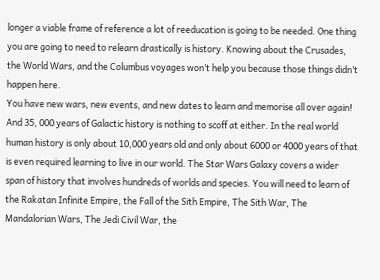longer a viable frame of reference a lot of reeducation is going to be needed. One thing you are going to need to relearn drastically is history. Knowing about the Crusades, the World Wars, and the Columbus voyages won’t help you because those things didn’t happen here.
You have new wars, new events, and new dates to learn and memorise all over again!
And 35, 000 years of Galactic history is nothing to scoff at either. In the real world human history is only about 10,000 years old and only about 6000 or 4000 years of that is even required learning to live in our world. The Star Wars Galaxy covers a wider span of history that involves hundreds of worlds and species. You will need to learn of the Rakatan Infinite Empire, the Fall of the Sith Empire, The Sith War, The Mandalorian Wars, The Jedi Civil War, the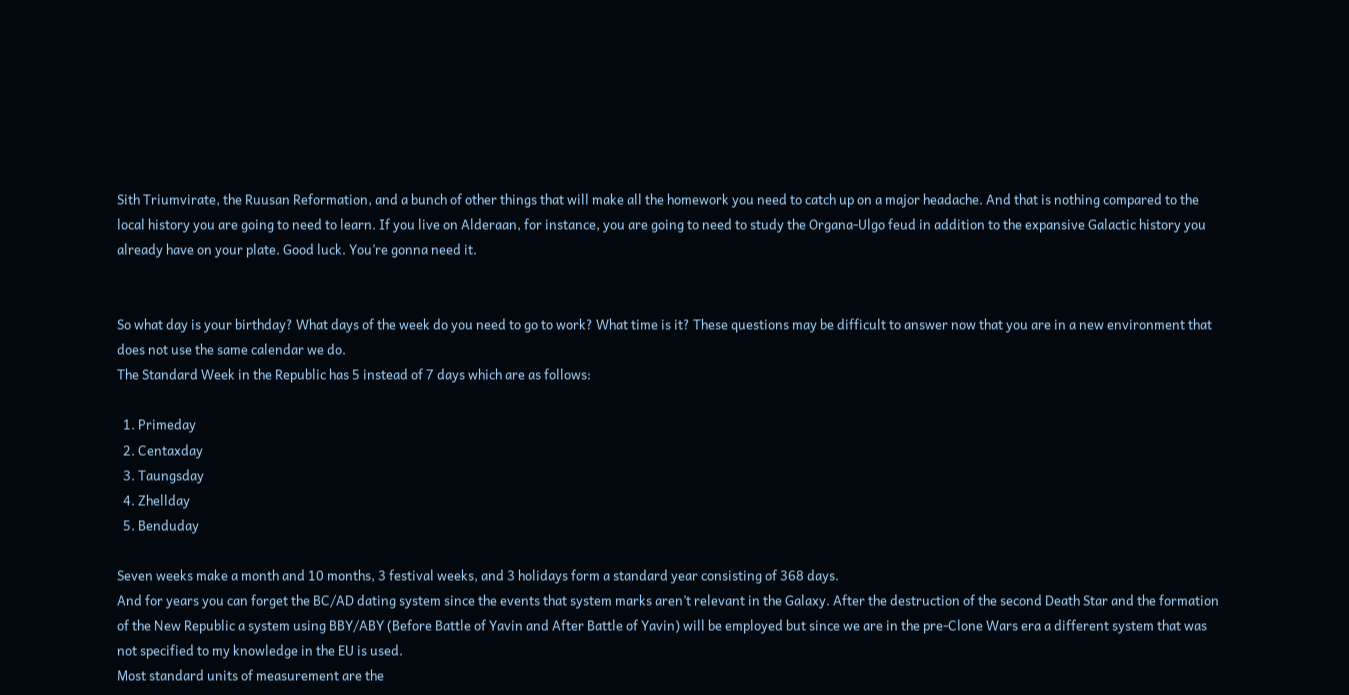Sith Triumvirate, the Ruusan Reformation, and a bunch of other things that will make all the homework you need to catch up on a major headache. And that is nothing compared to the local history you are going to need to learn. If you live on Alderaan, for instance, you are going to need to study the Organa-Ulgo feud in addition to the expansive Galactic history you already have on your plate. Good luck. You’re gonna need it.


So what day is your birthday? What days of the week do you need to go to work? What time is it? These questions may be difficult to answer now that you are in a new environment that does not use the same calendar we do.
The Standard Week in the Republic has 5 instead of 7 days which are as follows:

  1. Primeday
  2. Centaxday
  3. Taungsday
  4. Zhellday
  5. Benduday

Seven weeks make a month and 10 months, 3 festival weeks, and 3 holidays form a standard year consisting of 368 days.
And for years you can forget the BC/AD dating system since the events that system marks aren’t relevant in the Galaxy. After the destruction of the second Death Star and the formation of the New Republic a system using BBY/ABY (Before Battle of Yavin and After Battle of Yavin) will be employed but since we are in the pre-Clone Wars era a different system that was not specified to my knowledge in the EU is used.
Most standard units of measurement are the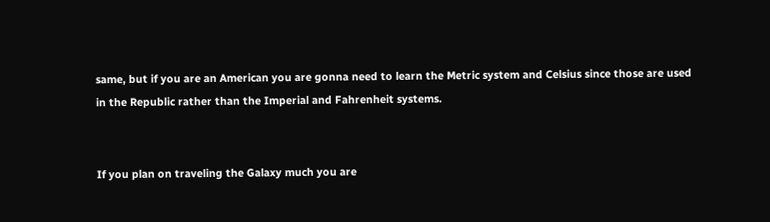same, but if you are an American you are gonna need to learn the Metric system and Celsius since those are used in the Republic rather than the Imperial and Fahrenheit systems.


If you plan on traveling the Galaxy much you are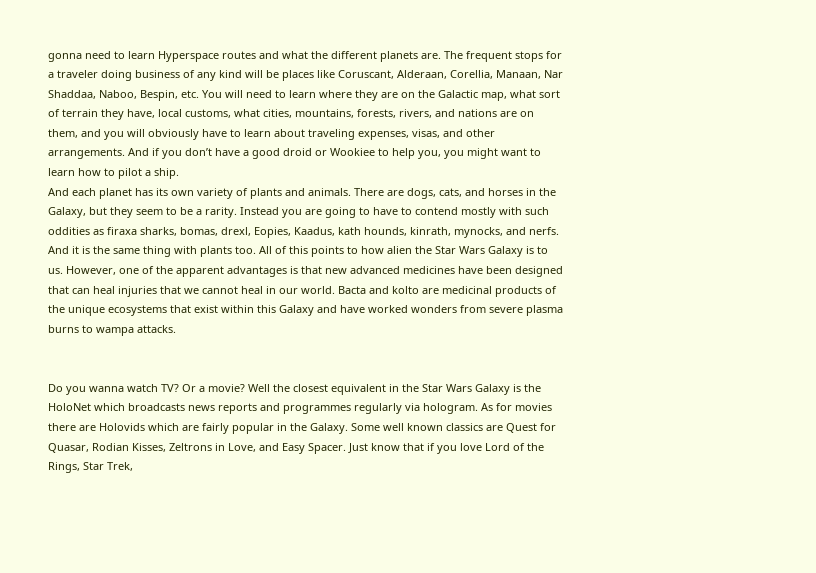gonna need to learn Hyperspace routes and what the different planets are. The frequent stops for a traveler doing business of any kind will be places like Coruscant, Alderaan, Corellia, Manaan, Nar Shaddaa, Naboo, Bespin, etc. You will need to learn where they are on the Galactic map, what sort of terrain they have, local customs, what cities, mountains, forests, rivers, and nations are on them, and you will obviously have to learn about traveling expenses, visas, and other arrangements. And if you don’t have a good droid or Wookiee to help you, you might want to learn how to pilot a ship.
And each planet has its own variety of plants and animals. There are dogs, cats, and horses in the Galaxy, but they seem to be a rarity. Instead you are going to have to contend mostly with such oddities as firaxa sharks, bomas, drexl, Eopies, Kaadus, kath hounds, kinrath, mynocks, and nerfs. And it is the same thing with plants too. All of this points to how alien the Star Wars Galaxy is to us. However, one of the apparent advantages is that new advanced medicines have been designed that can heal injuries that we cannot heal in our world. Bacta and kolto are medicinal products of the unique ecosystems that exist within this Galaxy and have worked wonders from severe plasma burns to wampa attacks.


Do you wanna watch TV? Or a movie? Well the closest equivalent in the Star Wars Galaxy is the HoloNet which broadcasts news reports and programmes regularly via hologram. As for movies there are Holovids which are fairly popular in the Galaxy. Some well known classics are Quest for Quasar, Rodian Kisses, Zeltrons in Love, and Easy Spacer. Just know that if you love Lord of the Rings, Star Trek,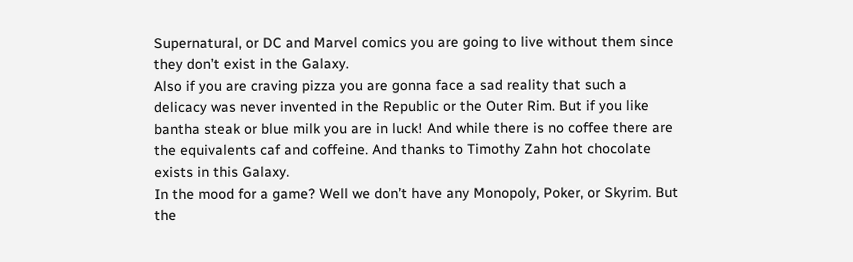Supernatural, or DC and Marvel comics you are going to live without them since they don’t exist in the Galaxy.
Also if you are craving pizza you are gonna face a sad reality that such a delicacy was never invented in the Republic or the Outer Rim. But if you like bantha steak or blue milk you are in luck! And while there is no coffee there are the equivalents caf and coffeine. And thanks to Timothy Zahn hot chocolate exists in this Galaxy.
In the mood for a game? Well we don’t have any Monopoly, Poker, or Skyrim. But the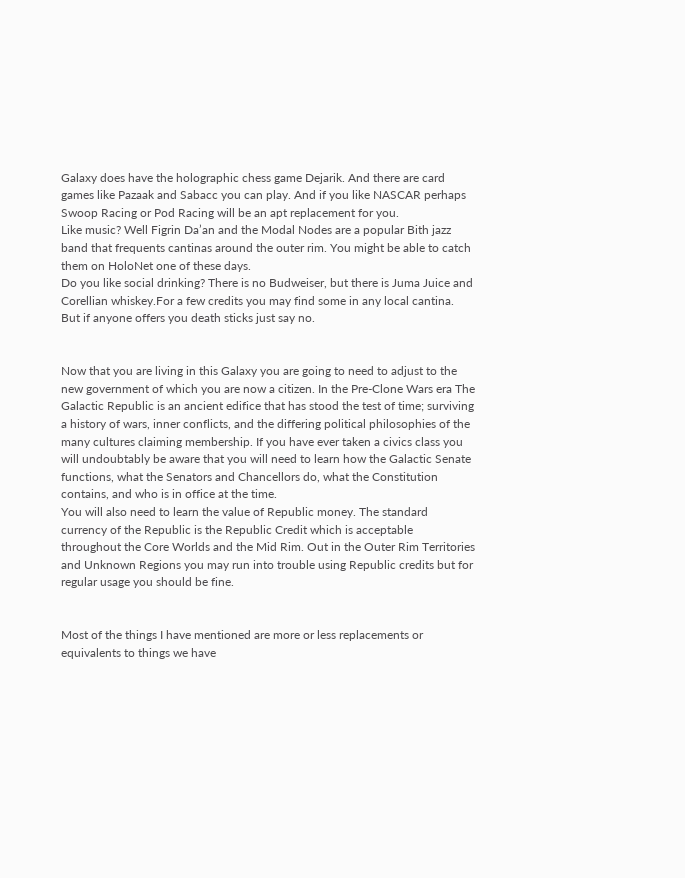Galaxy does have the holographic chess game Dejarik. And there are card games like Pazaak and Sabacc you can play. And if you like NASCAR perhaps Swoop Racing or Pod Racing will be an apt replacement for you.
Like music? Well Figrin Da’an and the Modal Nodes are a popular Bith jazz band that frequents cantinas around the outer rim. You might be able to catch them on HoloNet one of these days.
Do you like social drinking? There is no Budweiser, but there is Juma Juice and Corellian whiskey.For a few credits you may find some in any local cantina. But if anyone offers you death sticks just say no.


Now that you are living in this Galaxy you are going to need to adjust to the new government of which you are now a citizen. In the Pre-Clone Wars era The Galactic Republic is an ancient edifice that has stood the test of time; surviving a history of wars, inner conflicts, and the differing political philosophies of the many cultures claiming membership. If you have ever taken a civics class you will undoubtably be aware that you will need to learn how the Galactic Senate functions, what the Senators and Chancellors do, what the Constitution contains, and who is in office at the time.
You will also need to learn the value of Republic money. The standard currency of the Republic is the Republic Credit which is acceptable throughout the Core Worlds and the Mid Rim. Out in the Outer Rim Territories and Unknown Regions you may run into trouble using Republic credits but for regular usage you should be fine.


Most of the things I have mentioned are more or less replacements or equivalents to things we have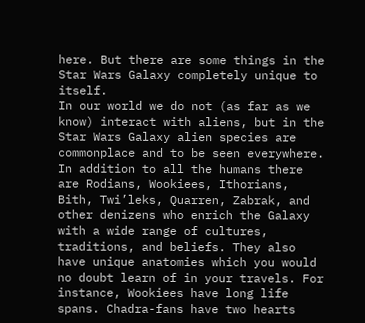here. But there are some things in the Star Wars Galaxy completely unique to itself.
In our world we do not (as far as we know) interact with aliens, but in the Star Wars Galaxy alien species are commonplace and to be seen everywhere. In addition to all the humans there are Rodians, Wookiees, Ithorians, Bith, Twi’leks, Quarren, Zabrak, and other denizens who enrich the Galaxy with a wide range of cultures, traditions, and beliefs. They also have unique anatomies which you would no doubt learn of in your travels. For instance, Wookiees have long life spans. Chadra-fans have two hearts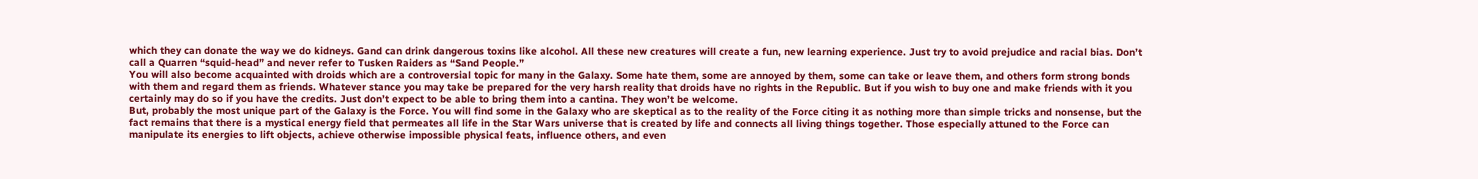which they can donate the way we do kidneys. Gand can drink dangerous toxins like alcohol. All these new creatures will create a fun, new learning experience. Just try to avoid prejudice and racial bias. Don’t call a Quarren “squid-head” and never refer to Tusken Raiders as “Sand People.”
You will also become acquainted with droids which are a controversial topic for many in the Galaxy. Some hate them, some are annoyed by them, some can take or leave them, and others form strong bonds with them and regard them as friends. Whatever stance you may take be prepared for the very harsh reality that droids have no rights in the Republic. But if you wish to buy one and make friends with it you certainly may do so if you have the credits. Just don’t expect to be able to bring them into a cantina. They won’t be welcome.
But, probably the most unique part of the Galaxy is the Force. You will find some in the Galaxy who are skeptical as to the reality of the Force citing it as nothing more than simple tricks and nonsense, but the fact remains that there is a mystical energy field that permeates all life in the Star Wars universe that is created by life and connects all living things together. Those especially attuned to the Force can manipulate its energies to lift objects, achieve otherwise impossible physical feats, influence others, and even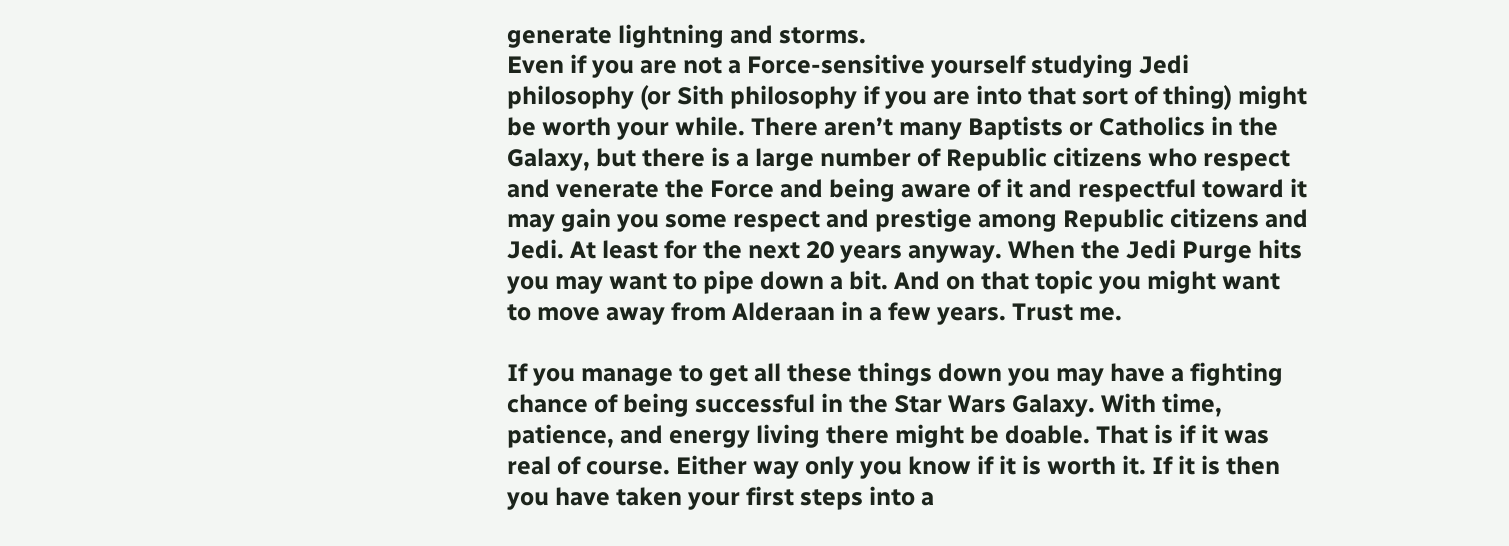generate lightning and storms.
Even if you are not a Force-sensitive yourself studying Jedi philosophy (or Sith philosophy if you are into that sort of thing) might be worth your while. There aren’t many Baptists or Catholics in the Galaxy, but there is a large number of Republic citizens who respect and venerate the Force and being aware of it and respectful toward it may gain you some respect and prestige among Republic citizens and Jedi. At least for the next 20 years anyway. When the Jedi Purge hits you may want to pipe down a bit. And on that topic you might want to move away from Alderaan in a few years. Trust me.

If you manage to get all these things down you may have a fighting chance of being successful in the Star Wars Galaxy. With time, patience, and energy living there might be doable. That is if it was real of course. Either way only you know if it is worth it. If it is then you have taken your first steps into a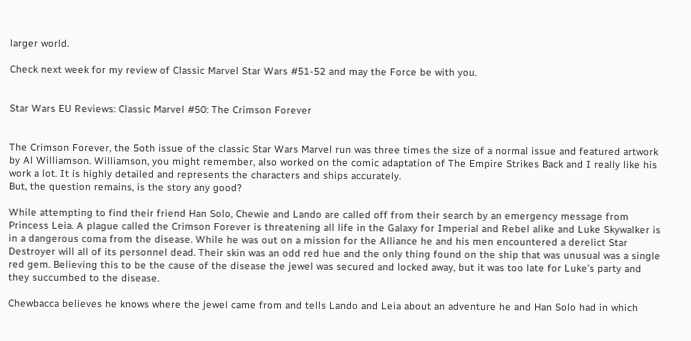larger world.

Check next week for my review of Classic Marvel Star Wars #51-52 and may the Force be with you.


Star Wars EU Reviews: Classic Marvel #50: The Crimson Forever


The Crimson Forever, the 5oth issue of the classic Star Wars Marvel run was three times the size of a normal issue and featured artwork by Al Williamson. Williamson, you might remember, also worked on the comic adaptation of The Empire Strikes Back and I really like his work a lot. It is highly detailed and represents the characters and ships accurately.
But, the question remains, is the story any good?

While attempting to find their friend Han Solo, Chewie and Lando are called off from their search by an emergency message from Princess Leia. A plague called the Crimson Forever is threatening all life in the Galaxy for Imperial and Rebel alike and Luke Skywalker is in a dangerous coma from the disease. While he was out on a mission for the Alliance he and his men encountered a derelict Star Destroyer will all of its personnel dead. Their skin was an odd red hue and the only thing found on the ship that was unusual was a single red gem. Believing this to be the cause of the disease the jewel was secured and locked away, but it was too late for Luke’s party and they succumbed to the disease.

Chewbacca believes he knows where the jewel came from and tells Lando and Leia about an adventure he and Han Solo had in which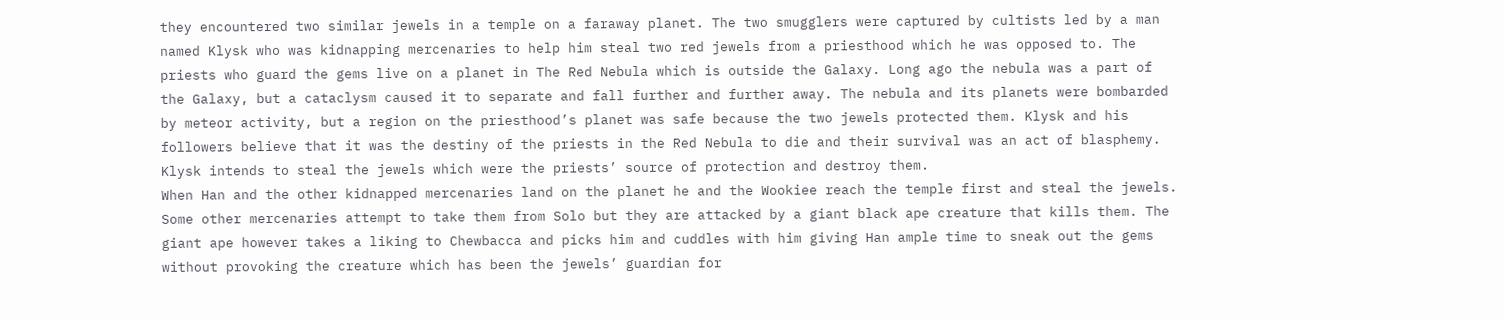they encountered two similar jewels in a temple on a faraway planet. The two smugglers were captured by cultists led by a man named Klysk who was kidnapping mercenaries to help him steal two red jewels from a priesthood which he was opposed to. The priests who guard the gems live on a planet in The Red Nebula which is outside the Galaxy. Long ago the nebula was a part of the Galaxy, but a cataclysm caused it to separate and fall further and further away. The nebula and its planets were bombarded by meteor activity, but a region on the priesthood’s planet was safe because the two jewels protected them. Klysk and his followers believe that it was the destiny of the priests in the Red Nebula to die and their survival was an act of blasphemy. Klysk intends to steal the jewels which were the priests’ source of protection and destroy them.
When Han and the other kidnapped mercenaries land on the planet he and the Wookiee reach the temple first and steal the jewels. Some other mercenaries attempt to take them from Solo but they are attacked by a giant black ape creature that kills them. The giant ape however takes a liking to Chewbacca and picks him and cuddles with him giving Han ample time to sneak out the gems without provoking the creature which has been the jewels’ guardian for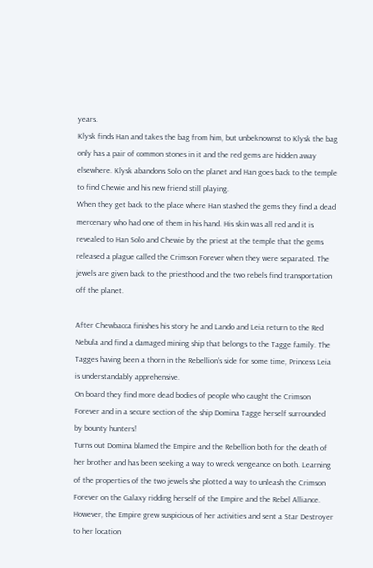years.
Klysk finds Han and takes the bag from him, but unbeknownst to Klysk the bag only has a pair of common stones in it and the red gems are hidden away elsewhere. Klysk abandons Solo on the planet and Han goes back to the temple to find Chewie and his new friend still playing.
When they get back to the place where Han stashed the gems they find a dead mercenary who had one of them in his hand. His skin was all red and it is revealed to Han Solo and Chewie by the priest at the temple that the gems released a plague called the Crimson Forever when they were separated. The jewels are given back to the priesthood and the two rebels find transportation off the planet.

After Chewbacca finishes his story he and Lando and Leia return to the Red Nebula and find a damaged mining ship that belongs to the Tagge family. The Tagges having been a thorn in the Rebellion’s side for some time, Princess Leia is understandably apprehensive.
On board they find more dead bodies of people who caught the Crimson Forever and in a secure section of the ship Domina Tagge herself surrounded by bounty hunters!
Turns out Domina blamed the Empire and the Rebellion both for the death of her brother and has been seeking a way to wreck vengeance on both. Learning of the properties of the two jewels she plotted a way to unleash the Crimson Forever on the Galaxy ridding herself of the Empire and the Rebel Alliance. However, the Empire grew suspicious of her activities and sent a Star Destroyer to her location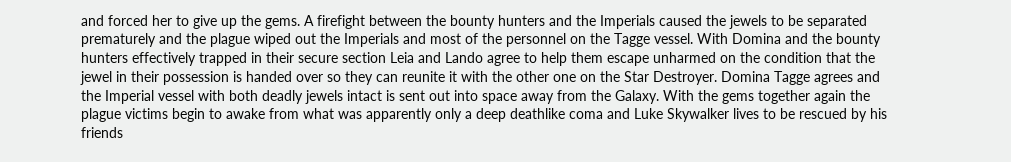and forced her to give up the gems. A firefight between the bounty hunters and the Imperials caused the jewels to be separated prematurely and the plague wiped out the Imperials and most of the personnel on the Tagge vessel. With Domina and the bounty hunters effectively trapped in their secure section Leia and Lando agree to help them escape unharmed on the condition that the jewel in their possession is handed over so they can reunite it with the other one on the Star Destroyer. Domina Tagge agrees and the Imperial vessel with both deadly jewels intact is sent out into space away from the Galaxy. With the gems together again the plague victims begin to awake from what was apparently only a deep deathlike coma and Luke Skywalker lives to be rescued by his friends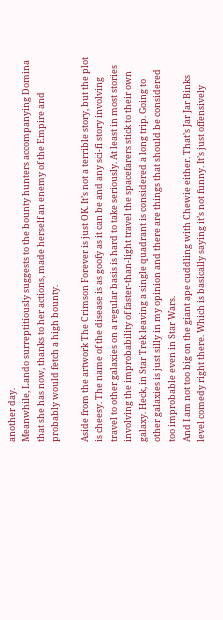another day.
Meanwhile, Lando surreptitiously suggests to the bounty hunters accompanying Domina that she has now, thanks to her actions, made herself an enemy of the Empire and probably would fetch a high bounty.

Aside from the artwork The Crimson Forever is just OK. It’s not a terrible story, but the plot is cheesy. The name of the disease is as goofy as it can be and any sci-fi story involving travel to other galaxies on a regular basis is hard to take seriously. At least in most stories involving the improbability of faster-than-light travel the spacefarers stick to their own galaxy. Heck, in Star Trek leaving a single quadrant is considered a long trip. Going to other galaxies is just silly in my opinion and there are things that should be considered too improbable even in Star Wars.
And I am not too big on the giant ape cuddling with Chewie either. That’s Jar Jar Binks level comedy right there. Which is basically saying it’s not funny. It’s just offensively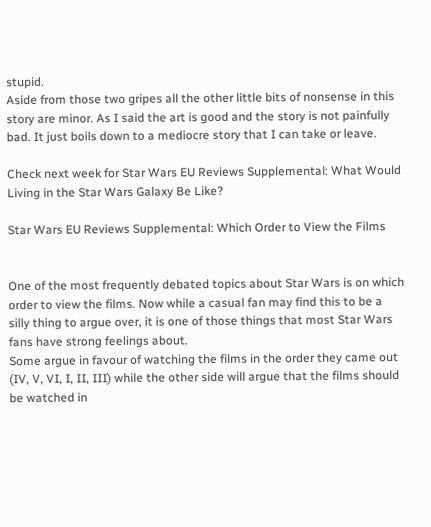stupid.
Aside from those two gripes all the other little bits of nonsense in this story are minor. As I said the art is good and the story is not painfully bad. It just boils down to a mediocre story that I can take or leave.

Check next week for Star Wars EU Reviews Supplemental: What Would Living in the Star Wars Galaxy Be Like?

Star Wars EU Reviews Supplemental: Which Order to View the Films


One of the most frequently debated topics about Star Wars is on which order to view the films. Now while a casual fan may find this to be a silly thing to argue over, it is one of those things that most Star Wars fans have strong feelings about.
Some argue in favour of watching the films in the order they came out (IV, V, VI, I, II, III) while the other side will argue that the films should be watched in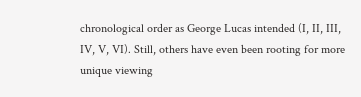chronological order as George Lucas intended (I, II, III, IV, V, VI). Still, others have even been rooting for more unique viewing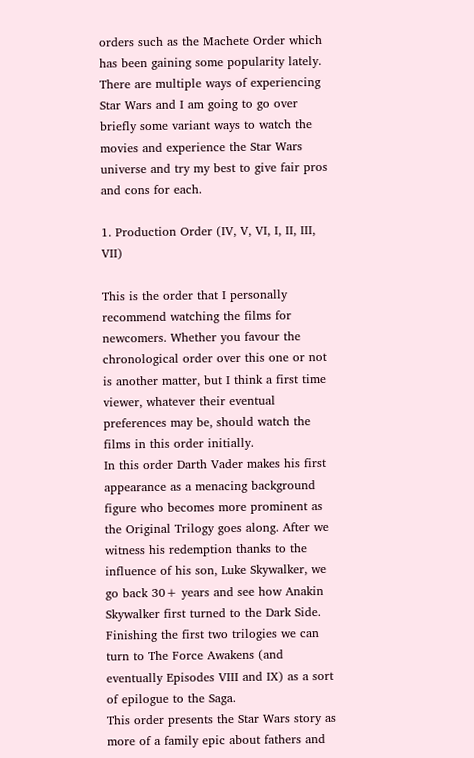orders such as the Machete Order which has been gaining some popularity lately.
There are multiple ways of experiencing Star Wars and I am going to go over briefly some variant ways to watch the movies and experience the Star Wars universe and try my best to give fair pros and cons for each.

1. Production Order (IV, V, VI, I, II, III, VII)

This is the order that I personally recommend watching the films for newcomers. Whether you favour the chronological order over this one or not is another matter, but I think a first time viewer, whatever their eventual preferences may be, should watch the films in this order initially.
In this order Darth Vader makes his first appearance as a menacing background figure who becomes more prominent as the Original Trilogy goes along. After we witness his redemption thanks to the influence of his son, Luke Skywalker, we go back 30+ years and see how Anakin Skywalker first turned to the Dark Side. Finishing the first two trilogies we can turn to The Force Awakens (and eventually Episodes VIII and IX) as a sort of epilogue to the Saga.
This order presents the Star Wars story as more of a family epic about fathers and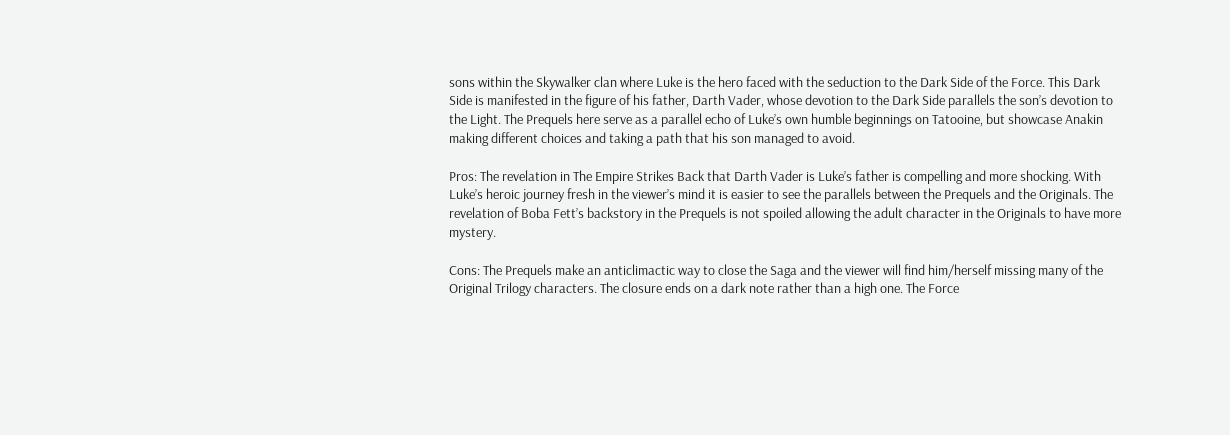sons within the Skywalker clan where Luke is the hero faced with the seduction to the Dark Side of the Force. This Dark Side is manifested in the figure of his father, Darth Vader, whose devotion to the Dark Side parallels the son’s devotion to the Light. The Prequels here serve as a parallel echo of Luke’s own humble beginnings on Tatooine, but showcase Anakin making different choices and taking a path that his son managed to avoid.

Pros: The revelation in The Empire Strikes Back that Darth Vader is Luke’s father is compelling and more shocking. With Luke’s heroic journey fresh in the viewer’s mind it is easier to see the parallels between the Prequels and the Originals. The revelation of Boba Fett’s backstory in the Prequels is not spoiled allowing the adult character in the Originals to have more mystery.

Cons: The Prequels make an anticlimactic way to close the Saga and the viewer will find him/herself missing many of the Original Trilogy characters. The closure ends on a dark note rather than a high one. The Force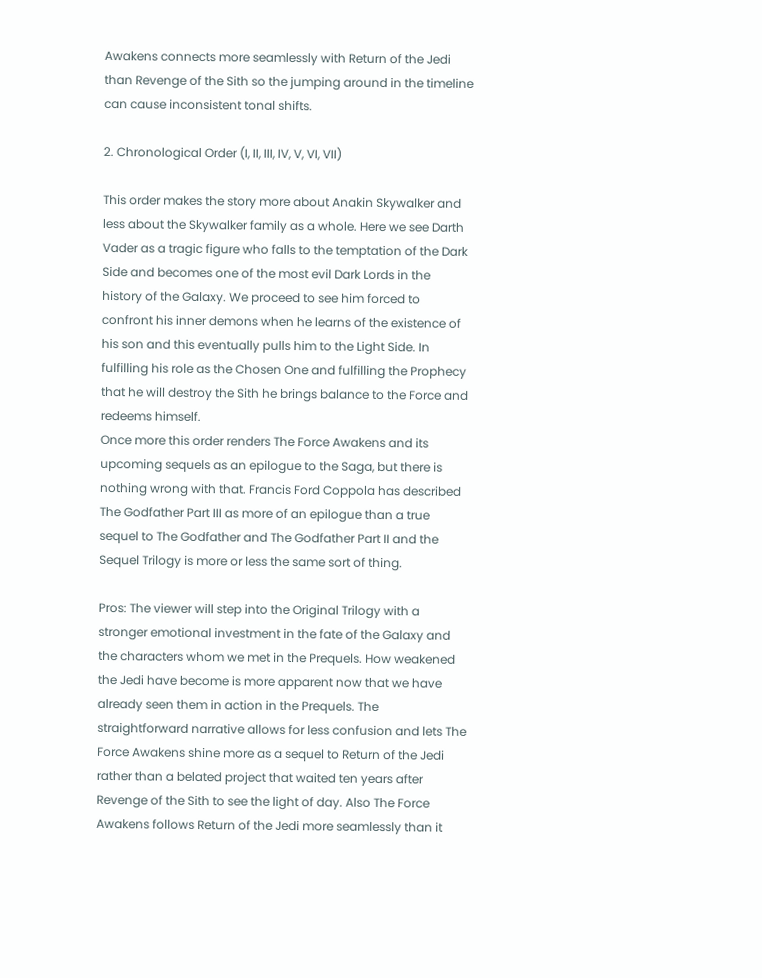Awakens connects more seamlessly with Return of the Jedi than Revenge of the Sith so the jumping around in the timeline can cause inconsistent tonal shifts.

2. Chronological Order (I, II, III, IV, V, VI, VII)

This order makes the story more about Anakin Skywalker and less about the Skywalker family as a whole. Here we see Darth Vader as a tragic figure who falls to the temptation of the Dark Side and becomes one of the most evil Dark Lords in the history of the Galaxy. We proceed to see him forced to confront his inner demons when he learns of the existence of his son and this eventually pulls him to the Light Side. In fulfilling his role as the Chosen One and fulfilling the Prophecy that he will destroy the Sith he brings balance to the Force and redeems himself.
Once more this order renders The Force Awakens and its upcoming sequels as an epilogue to the Saga, but there is nothing wrong with that. Francis Ford Coppola has described The Godfather Part III as more of an epilogue than a true sequel to The Godfather and The Godfather Part II and the Sequel Trilogy is more or less the same sort of thing.

Pros: The viewer will step into the Original Trilogy with a stronger emotional investment in the fate of the Galaxy and the characters whom we met in the Prequels. How weakened the Jedi have become is more apparent now that we have already seen them in action in the Prequels. The straightforward narrative allows for less confusion and lets The Force Awakens shine more as a sequel to Return of the Jedi rather than a belated project that waited ten years after Revenge of the Sith to see the light of day. Also The Force Awakens follows Return of the Jedi more seamlessly than it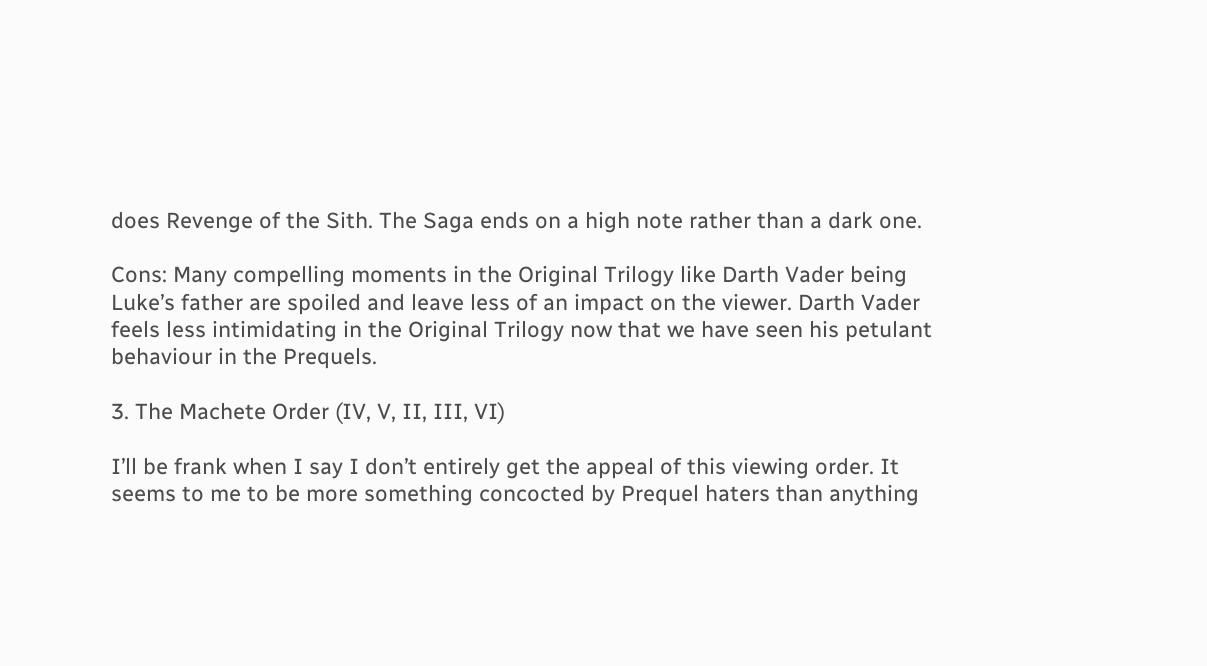does Revenge of the Sith. The Saga ends on a high note rather than a dark one.

Cons: Many compelling moments in the Original Trilogy like Darth Vader being Luke’s father are spoiled and leave less of an impact on the viewer. Darth Vader feels less intimidating in the Original Trilogy now that we have seen his petulant behaviour in the Prequels.

3. The Machete Order (IV, V, II, III, VI)

I’ll be frank when I say I don’t entirely get the appeal of this viewing order. It seems to me to be more something concocted by Prequel haters than anything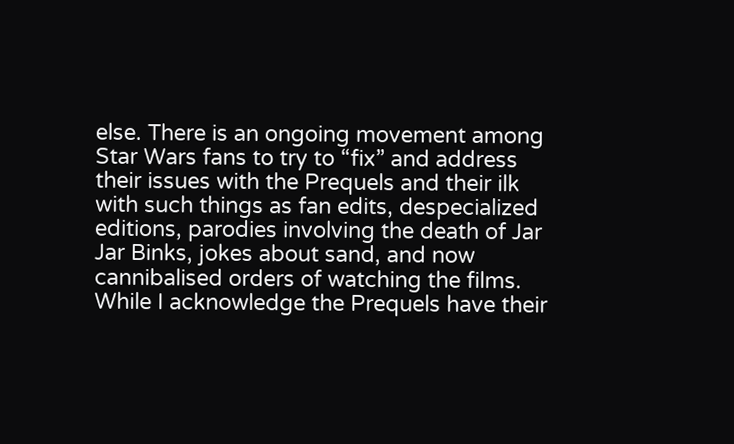else. There is an ongoing movement among Star Wars fans to try to “fix” and address their issues with the Prequels and their ilk with such things as fan edits, despecialized editions, parodies involving the death of Jar Jar Binks, jokes about sand, and now cannibalised orders of watching the films.
While I acknowledge the Prequels have their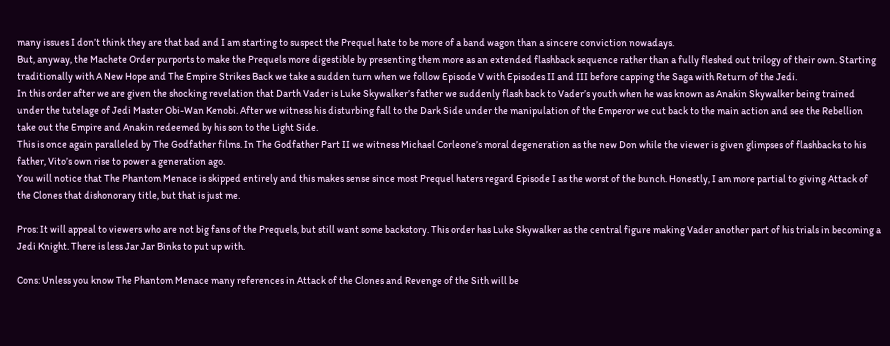many issues I don’t think they are that bad and I am starting to suspect the Prequel hate to be more of a band wagon than a sincere conviction nowadays.
But, anyway, the Machete Order purports to make the Prequels more digestible by presenting them more as an extended flashback sequence rather than a fully fleshed out trilogy of their own. Starting traditionally with A New Hope and The Empire Strikes Back we take a sudden turn when we follow Episode V with Episodes II and III before capping the Saga with Return of the Jedi.
In this order after we are given the shocking revelation that Darth Vader is Luke Skywalker’s father we suddenly flash back to Vader’s youth when he was known as Anakin Skywalker being trained under the tutelage of Jedi Master Obi-Wan Kenobi. After we witness his disturbing fall to the Dark Side under the manipulation of the Emperor we cut back to the main action and see the Rebellion take out the Empire and Anakin redeemed by his son to the Light Side.
This is once again paralleled by The Godfather films. In The Godfather Part II we witness Michael Corleone’s moral degeneration as the new Don while the viewer is given glimpses of flashbacks to his father, Vito’s own rise to power a generation ago.
You will notice that The Phantom Menace is skipped entirely and this makes sense since most Prequel haters regard Episode I as the worst of the bunch. Honestly, I am more partial to giving Attack of the Clones that dishonorary title, but that is just me.

Pros: It will appeal to viewers who are not big fans of the Prequels, but still want some backstory. This order has Luke Skywalker as the central figure making Vader another part of his trials in becoming a Jedi Knight. There is less Jar Jar Binks to put up with.

Cons: Unless you know The Phantom Menace many references in Attack of the Clones and Revenge of the Sith will be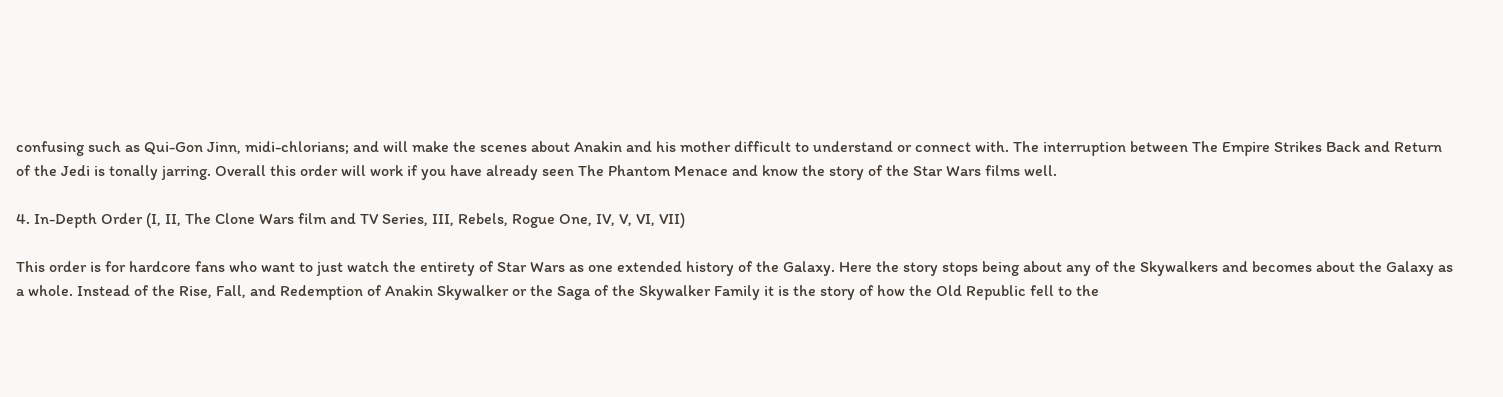confusing such as Qui-Gon Jinn, midi-chlorians; and will make the scenes about Anakin and his mother difficult to understand or connect with. The interruption between The Empire Strikes Back and Return of the Jedi is tonally jarring. Overall this order will work if you have already seen The Phantom Menace and know the story of the Star Wars films well.

4. In-Depth Order (I, II, The Clone Wars film and TV Series, III, Rebels, Rogue One, IV, V, VI, VII)

This order is for hardcore fans who want to just watch the entirety of Star Wars as one extended history of the Galaxy. Here the story stops being about any of the Skywalkers and becomes about the Galaxy as a whole. Instead of the Rise, Fall, and Redemption of Anakin Skywalker or the Saga of the Skywalker Family it is the story of how the Old Republic fell to the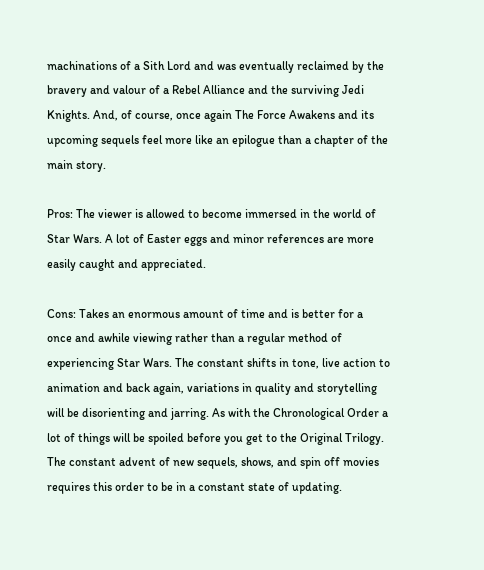machinations of a Sith Lord and was eventually reclaimed by the bravery and valour of a Rebel Alliance and the surviving Jedi Knights. And, of course, once again The Force Awakens and its upcoming sequels feel more like an epilogue than a chapter of the main story.

Pros: The viewer is allowed to become immersed in the world of Star Wars. A lot of Easter eggs and minor references are more easily caught and appreciated.

Cons: Takes an enormous amount of time and is better for a once and awhile viewing rather than a regular method of experiencing Star Wars. The constant shifts in tone, live action to animation and back again, variations in quality and storytelling will be disorienting and jarring. As with the Chronological Order a lot of things will be spoiled before you get to the Original Trilogy. The constant advent of new sequels, shows, and spin off movies requires this order to be in a constant state of updating.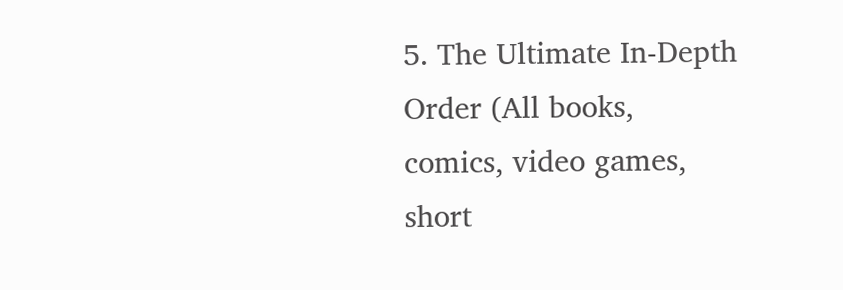5. The Ultimate In-Depth Order (All books, comics, video games, short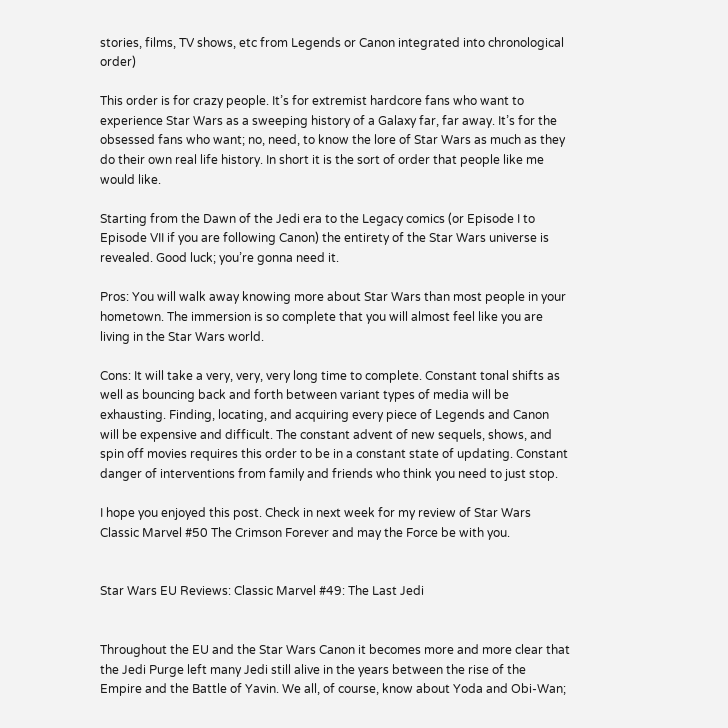stories, films, TV shows, etc from Legends or Canon integrated into chronological order)

This order is for crazy people. It’s for extremist hardcore fans who want to experience Star Wars as a sweeping history of a Galaxy far, far away. It’s for the obsessed fans who want; no, need, to know the lore of Star Wars as much as they do their own real life history. In short it is the sort of order that people like me would like.

Starting from the Dawn of the Jedi era to the Legacy comics (or Episode I to Episode VII if you are following Canon) the entirety of the Star Wars universe is revealed. Good luck; you’re gonna need it.

Pros: You will walk away knowing more about Star Wars than most people in your hometown. The immersion is so complete that you will almost feel like you are living in the Star Wars world.

Cons: It will take a very, very, very long time to complete. Constant tonal shifts as well as bouncing back and forth between variant types of media will be exhausting. Finding, locating, and acquiring every piece of Legends and Canon will be expensive and difficult. The constant advent of new sequels, shows, and spin off movies requires this order to be in a constant state of updating. Constant danger of interventions from family and friends who think you need to just stop.

I hope you enjoyed this post. Check in next week for my review of Star Wars Classic Marvel #50 The Crimson Forever and may the Force be with you.


Star Wars EU Reviews: Classic Marvel #49: The Last Jedi


Throughout the EU and the Star Wars Canon it becomes more and more clear that the Jedi Purge left many Jedi still alive in the years between the rise of the Empire and the Battle of Yavin. We all, of course, know about Yoda and Obi-Wan;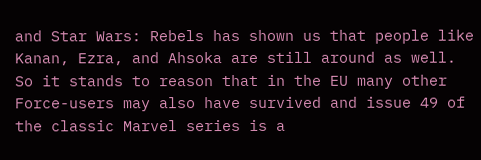and Star Wars: Rebels has shown us that people like Kanan, Ezra, and Ahsoka are still around as well. So it stands to reason that in the EU many other Force-users may also have survived and issue 49 of the classic Marvel series is a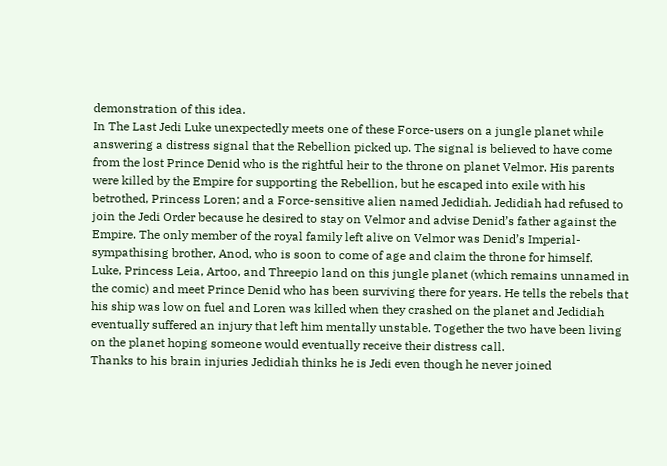demonstration of this idea.
In The Last Jedi Luke unexpectedly meets one of these Force-users on a jungle planet while answering a distress signal that the Rebellion picked up. The signal is believed to have come from the lost Prince Denid who is the rightful heir to the throne on planet Velmor. His parents were killed by the Empire for supporting the Rebellion, but he escaped into exile with his betrothed, Princess Loren; and a Force-sensitive alien named Jedidiah. Jedidiah had refused to join the Jedi Order because he desired to stay on Velmor and advise Denid’s father against the Empire. The only member of the royal family left alive on Velmor was Denid’s Imperial-sympathising brother, Anod, who is soon to come of age and claim the throne for himself.
Luke, Princess Leia, Artoo, and Threepio land on this jungle planet (which remains unnamed in the comic) and meet Prince Denid who has been surviving there for years. He tells the rebels that his ship was low on fuel and Loren was killed when they crashed on the planet and Jedidiah eventually suffered an injury that left him mentally unstable. Together the two have been living on the planet hoping someone would eventually receive their distress call.
Thanks to his brain injuries Jedidiah thinks he is Jedi even though he never joined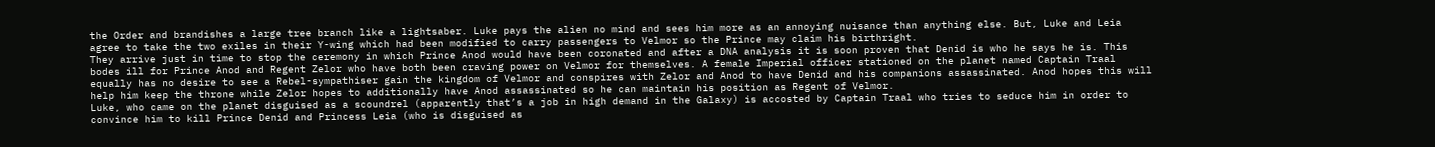the Order and brandishes a large tree branch like a lightsaber. Luke pays the alien no mind and sees him more as an annoying nuisance than anything else. But, Luke and Leia agree to take the two exiles in their Y-wing which had been modified to carry passengers to Velmor so the Prince may claim his birthright.
They arrive just in time to stop the ceremony in which Prince Anod would have been coronated and after a DNA analysis it is soon proven that Denid is who he says he is. This bodes ill for Prince Anod and Regent Zelor who have both been craving power on Velmor for themselves. A female Imperial officer stationed on the planet named Captain Traal equally has no desire to see a Rebel-sympathiser gain the kingdom of Velmor and conspires with Zelor and Anod to have Denid and his companions assassinated. Anod hopes this will help him keep the throne while Zelor hopes to additionally have Anod assassinated so he can maintain his position as Regent of Velmor.
Luke, who came on the planet disguised as a scoundrel (apparently that’s a job in high demand in the Galaxy) is accosted by Captain Traal who tries to seduce him in order to convince him to kill Prince Denid and Princess Leia (who is disguised as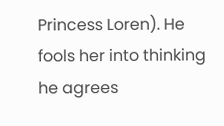Princess Loren). He fools her into thinking he agrees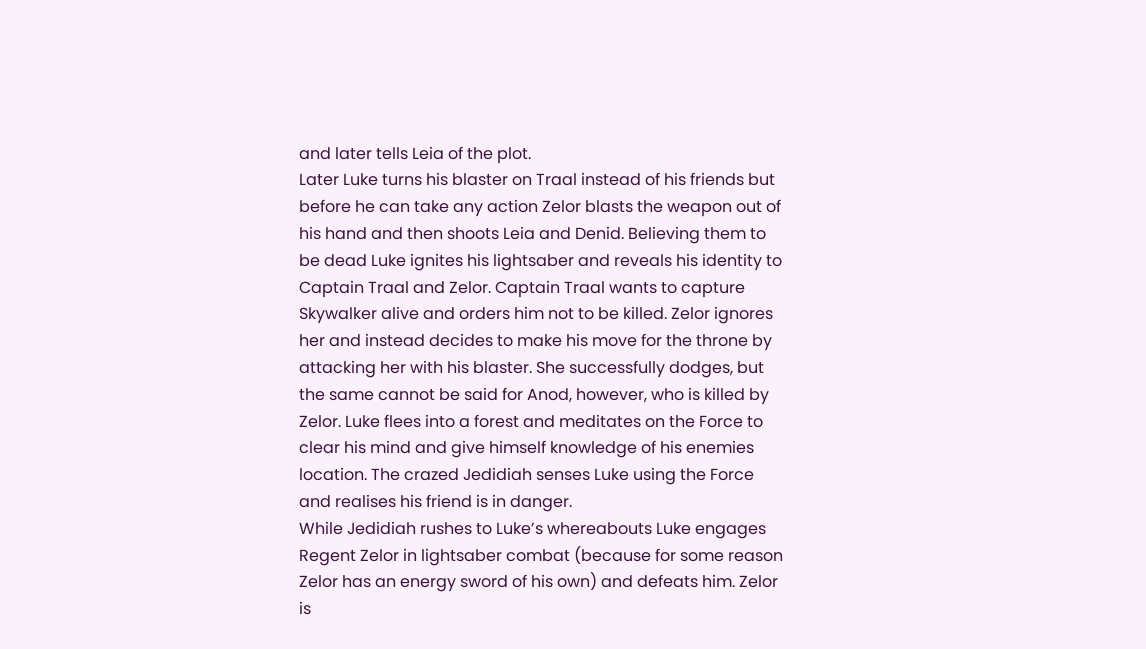and later tells Leia of the plot.
Later Luke turns his blaster on Traal instead of his friends but before he can take any action Zelor blasts the weapon out of his hand and then shoots Leia and Denid. Believing them to be dead Luke ignites his lightsaber and reveals his identity to Captain Traal and Zelor. Captain Traal wants to capture Skywalker alive and orders him not to be killed. Zelor ignores her and instead decides to make his move for the throne by attacking her with his blaster. She successfully dodges, but the same cannot be said for Anod, however, who is killed by Zelor. Luke flees into a forest and meditates on the Force to clear his mind and give himself knowledge of his enemies location. The crazed Jedidiah senses Luke using the Force and realises his friend is in danger.
While Jedidiah rushes to Luke’s whereabouts Luke engages Regent Zelor in lightsaber combat (because for some reason Zelor has an energy sword of his own) and defeats him. Zelor is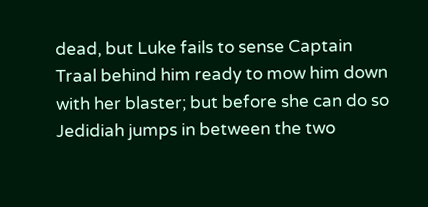dead, but Luke fails to sense Captain Traal behind him ready to mow him down with her blaster; but before she can do so Jedidiah jumps in between the two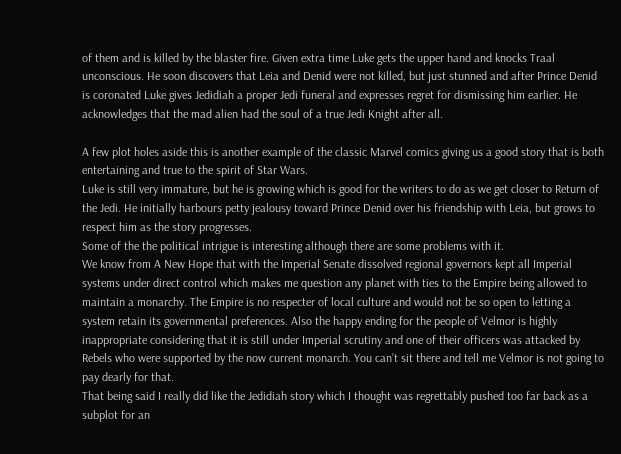of them and is killed by the blaster fire. Given extra time Luke gets the upper hand and knocks Traal unconscious. He soon discovers that Leia and Denid were not killed, but just stunned and after Prince Denid is coronated Luke gives Jedidiah a proper Jedi funeral and expresses regret for dismissing him earlier. He acknowledges that the mad alien had the soul of a true Jedi Knight after all.

A few plot holes aside this is another example of the classic Marvel comics giving us a good story that is both entertaining and true to the spirit of Star Wars.
Luke is still very immature, but he is growing which is good for the writers to do as we get closer to Return of the Jedi. He initially harbours petty jealousy toward Prince Denid over his friendship with Leia, but grows to respect him as the story progresses.
Some of the the political intrigue is interesting although there are some problems with it.
We know from A New Hope that with the Imperial Senate dissolved regional governors kept all Imperial systems under direct control which makes me question any planet with ties to the Empire being allowed to maintain a monarchy. The Empire is no respecter of local culture and would not be so open to letting a system retain its governmental preferences. Also the happy ending for the people of Velmor is highly inappropriate considering that it is still under Imperial scrutiny and one of their officers was attacked by Rebels who were supported by the now current monarch. You can’t sit there and tell me Velmor is not going to pay dearly for that.
That being said I really did like the Jedidiah story which I thought was regrettably pushed too far back as a subplot for an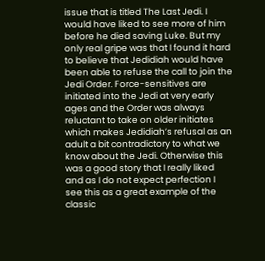issue that is titled The Last Jedi. I would have liked to see more of him before he died saving Luke. But my only real gripe was that I found it hard to believe that Jedidiah would have been able to refuse the call to join the Jedi Order. Force-sensitives are initiated into the Jedi at very early ages and the Order was always reluctant to take on older initiates which makes Jedidiah’s refusal as an adult a bit contradictory to what we know about the Jedi. Otherwise this was a good story that I really liked and as I do not expect perfection I see this as a great example of the classic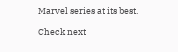Marvel series at its best.

Check next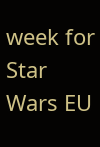week for Star Wars EU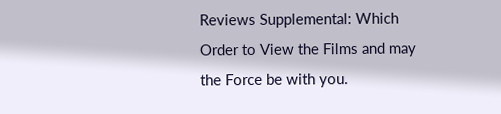Reviews Supplemental: Which Order to View the Films and may the Force be with you.